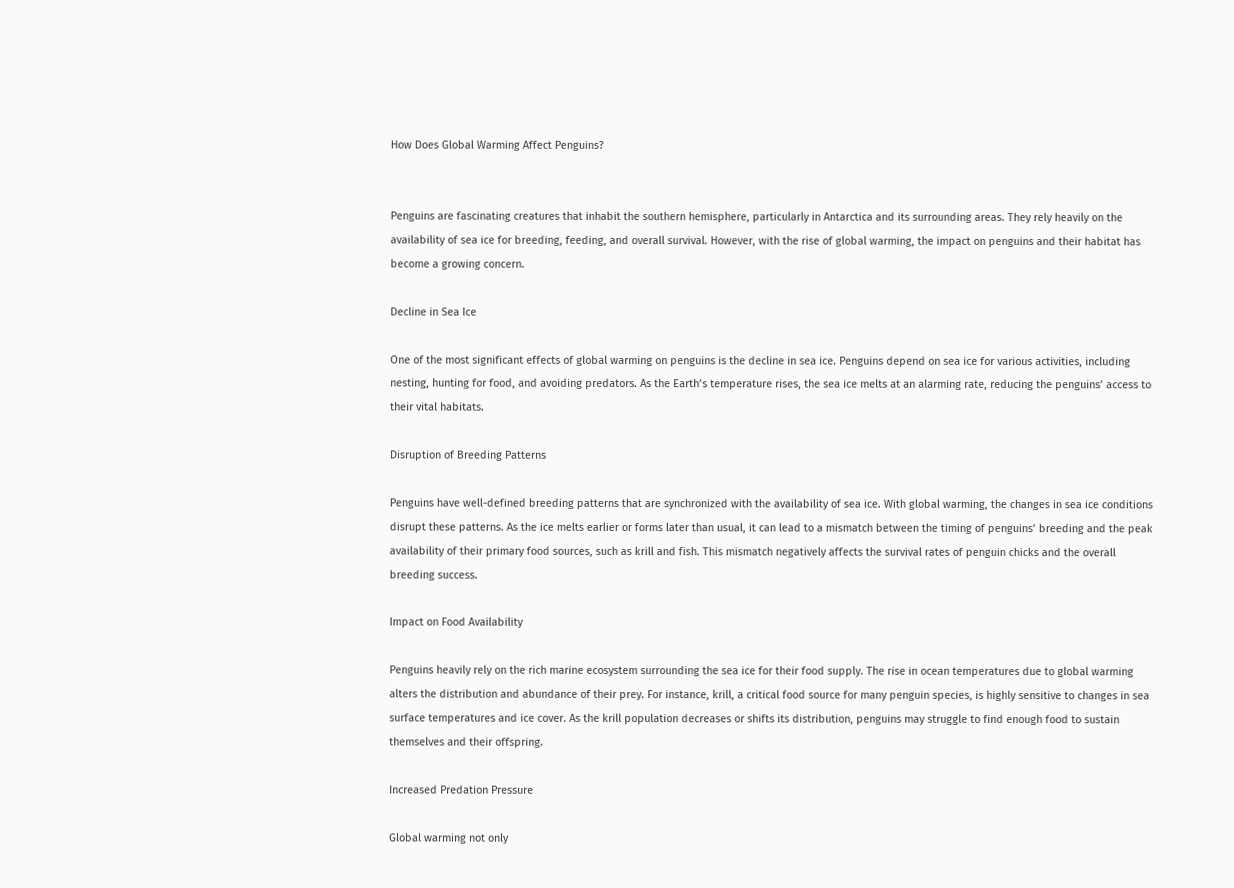How Does Global Warming Affect Penguins?


Penguins are fascinating creatures that inhabit the southern hemisphere, particularly in Antarctica and its surrounding areas. They rely heavily on the availability of sea ice for breeding, feeding, and overall survival. However, with the rise of global warming, the impact on penguins and their habitat has become a growing concern.

Decline in Sea Ice

One of the most significant effects of global warming on penguins is the decline in sea ice. Penguins depend on sea ice for various activities, including nesting, hunting for food, and avoiding predators. As the Earth’s temperature rises, the sea ice melts at an alarming rate, reducing the penguins’ access to their vital habitats.

Disruption of Breeding Patterns

Penguins have well-defined breeding patterns that are synchronized with the availability of sea ice. With global warming, the changes in sea ice conditions disrupt these patterns. As the ice melts earlier or forms later than usual, it can lead to a mismatch between the timing of penguins’ breeding and the peak availability of their primary food sources, such as krill and fish. This mismatch negatively affects the survival rates of penguin chicks and the overall breeding success.

Impact on Food Availability

Penguins heavily rely on the rich marine ecosystem surrounding the sea ice for their food supply. The rise in ocean temperatures due to global warming alters the distribution and abundance of their prey. For instance, krill, a critical food source for many penguin species, is highly sensitive to changes in sea surface temperatures and ice cover. As the krill population decreases or shifts its distribution, penguins may struggle to find enough food to sustain themselves and their offspring.

Increased Predation Pressure

Global warming not only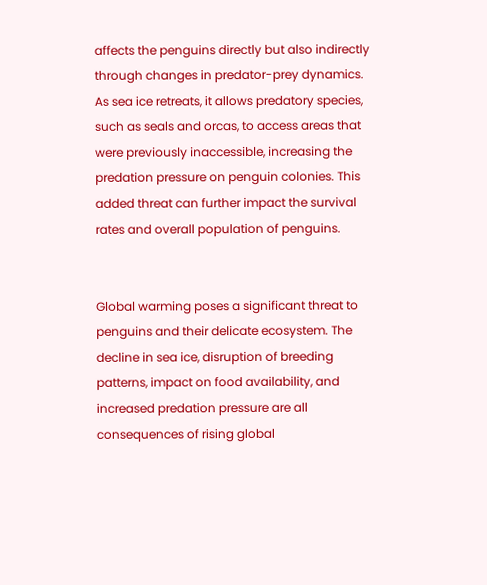affects the penguins directly but also indirectly through changes in predator-prey dynamics. As sea ice retreats, it allows predatory species, such as seals and orcas, to access areas that were previously inaccessible, increasing the predation pressure on penguin colonies. This added threat can further impact the survival rates and overall population of penguins.


Global warming poses a significant threat to penguins and their delicate ecosystem. The decline in sea ice, disruption of breeding patterns, impact on food availability, and increased predation pressure are all consequences of rising global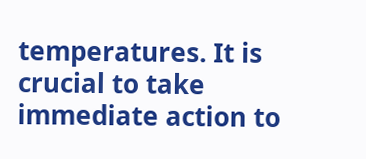temperatures. It is crucial to take immediate action to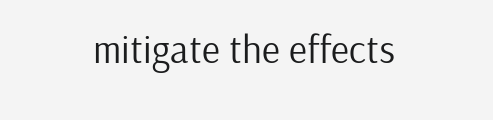mitigate the effects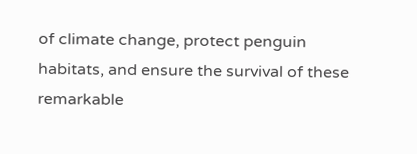of climate change, protect penguin habitats, and ensure the survival of these remarkable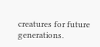creatures for future generations.